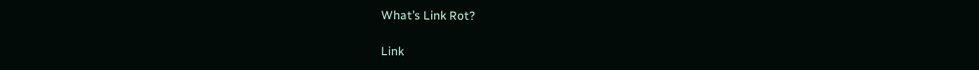What’s Link Rot?

Link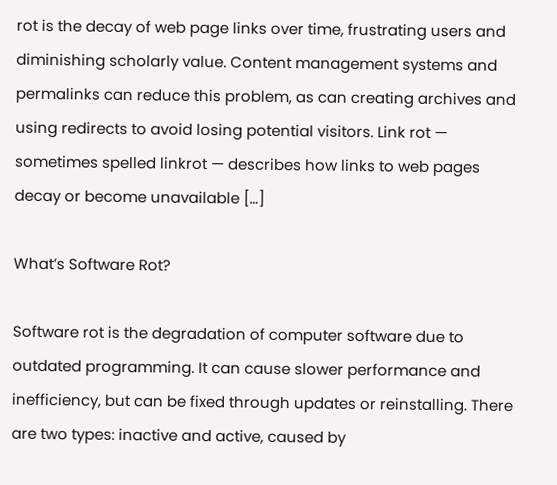rot is the decay of web page links over time, frustrating users and diminishing scholarly value. Content management systems and permalinks can reduce this problem, as can creating archives and using redirects to avoid losing potential visitors. Link rot — sometimes spelled linkrot — describes how links to web pages decay or become unavailable […]

What’s Software Rot?

Software rot is the degradation of computer software due to outdated programming. It can cause slower performance and inefficiency, but can be fixed through updates or reinstalling. There are two types: inactive and active, caused by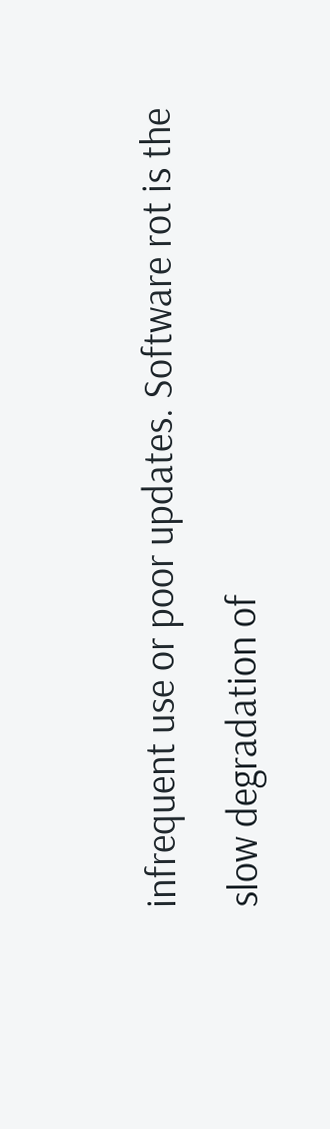infrequent use or poor updates. Software rot is the slow degradation of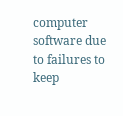computer software due to failures to keep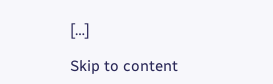[…]

Skip to content